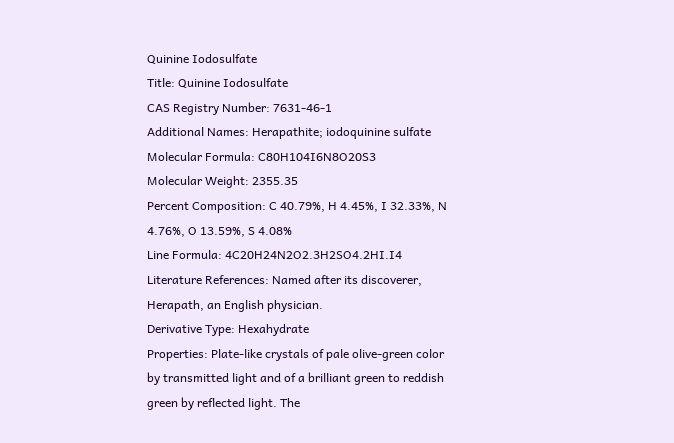Quinine Iodosulfate
Title: Quinine Iodosulfate
CAS Registry Number: 7631-46-1
Additional Names: Herapathite; iodoquinine sulfate
Molecular Formula: C80H104I6N8O20S3
Molecular Weight: 2355.35
Percent Composition: C 40.79%, H 4.45%, I 32.33%, N 4.76%, O 13.59%, S 4.08%
Line Formula: 4C20H24N2O2.3H2SO4.2HI.I4
Literature References: Named after its discoverer, Herapath, an English physician.
Derivative Type: Hexahydrate
Properties: Plate-like crystals of pale olive-green color by transmitted light and of a brilliant green to reddish green by reflected light. The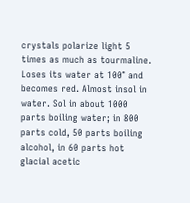crystals polarize light 5 times as much as tourmaline. Loses its water at 100° and becomes red. Almost insol in water. Sol in about 1000 parts boiling water; in 800 parts cold, 50 parts boiling alcohol, in 60 parts hot glacial acetic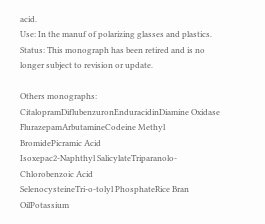acid.
Use: In the manuf of polarizing glasses and plastics.
Status: This monograph has been retired and is no longer subject to revision or update.

Others monographs:
CitalopramDiflubenzuronEnduracidinDiamine Oxidase
FlurazepamArbutamineCodeine Methyl BromidePicramic Acid
Isoxepac2-Naphthyl SalicylateTriparanolo-Chlorobenzoic Acid
SelenocysteineTri-o-tolyl PhosphateRice Bran OilPotassium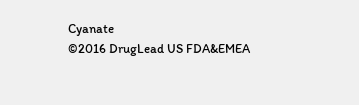Cyanate
©2016 DrugLead US FDA&EMEA